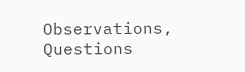Observations, Questions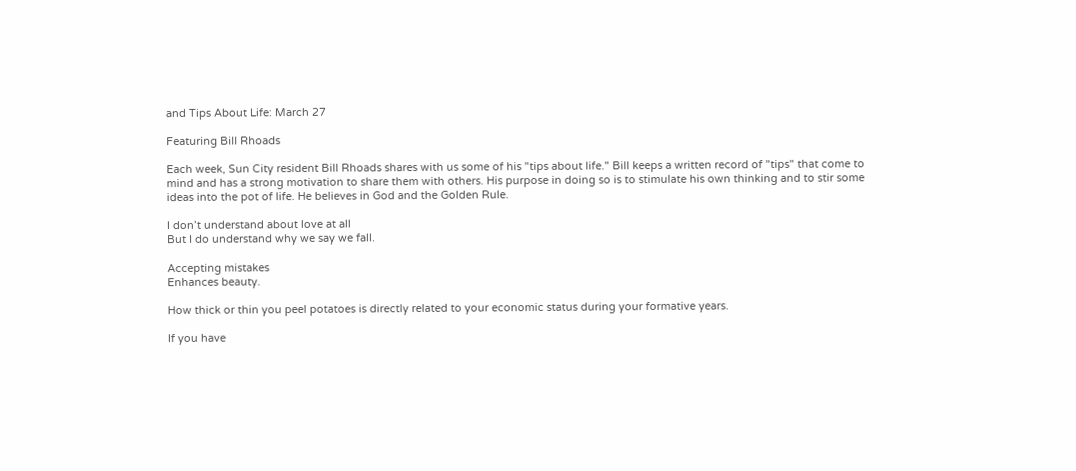and Tips About Life: March 27

Featuring Bill Rhoads

Each week, Sun City resident Bill Rhoads shares with us some of his "tips about life." Bill keeps a written record of "tips" that come to mind and has a strong motivation to share them with others. His purpose in doing so is to stimulate his own thinking and to stir some ideas into the pot of life. He believes in God and the Golden Rule.

I don’t understand about love at all
But I do understand why we say we fall.

Accepting mistakes
Enhances beauty.

How thick or thin you peel potatoes is directly related to your economic status during your formative years.

If you have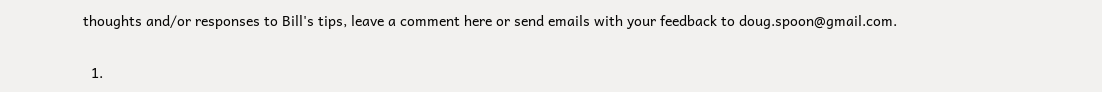thoughts and/or responses to Bill's tips, leave a comment here or send emails with your feedback to doug.spoon@gmail.com.


  1.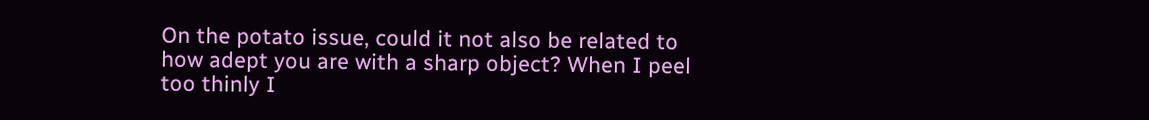On the potato issue, could it not also be related to how adept you are with a sharp object? When I peel too thinly I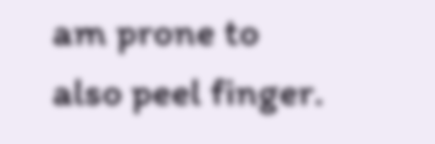am prone to also peel finger.